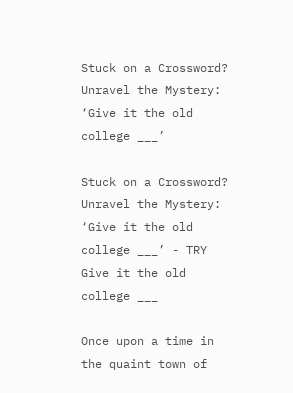Stuck on a Crossword? Unravel the Mystery: ‘Give it the old college ___’

Stuck on a Crossword? Unravel the Mystery: ‘Give it the old college ___’ - TRY
Give it the old college ___

Once upon a time in the quaint town of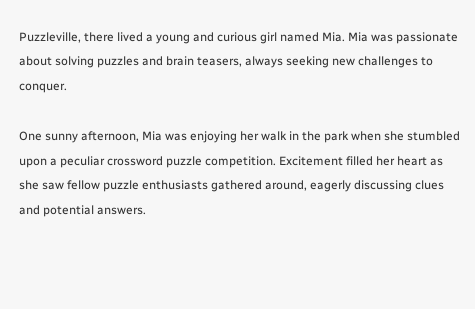Puzzleville, there lived a young and curious girl named Mia. Mia was passionate about solving puzzles and brain teasers, always seeking new challenges to conquer.

One sunny afternoon, Mia was enjoying her walk in the park when she stumbled upon a peculiar crossword puzzle competition. Excitement filled her heart as she saw fellow puzzle enthusiasts gathered around, eagerly discussing clues and potential answers.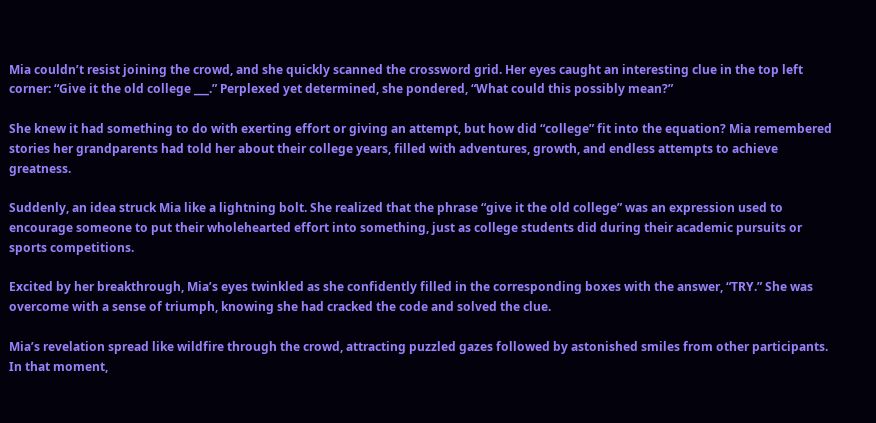Mia couldn’t resist joining the crowd, and she quickly scanned the crossword grid. Her eyes caught an interesting clue in the top left corner: “Give it the old college ___.” Perplexed yet determined, she pondered, “What could this possibly mean?”

She knew it had something to do with exerting effort or giving an attempt, but how did “college” fit into the equation? Mia remembered stories her grandparents had told her about their college years, filled with adventures, growth, and endless attempts to achieve greatness.

Suddenly, an idea struck Mia like a lightning bolt. She realized that the phrase “give it the old college” was an expression used to encourage someone to put their wholehearted effort into something, just as college students did during their academic pursuits or sports competitions.

Excited by her breakthrough, Mia’s eyes twinkled as she confidently filled in the corresponding boxes with the answer, “TRY.” She was overcome with a sense of triumph, knowing she had cracked the code and solved the clue.

Mia’s revelation spread like wildfire through the crowd, attracting puzzled gazes followed by astonished smiles from other participants. In that moment,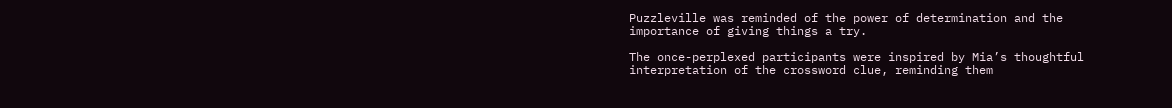Puzzleville was reminded of the power of determination and the importance of giving things a try.

The once-perplexed participants were inspired by Mia’s thoughtful interpretation of the crossword clue, reminding them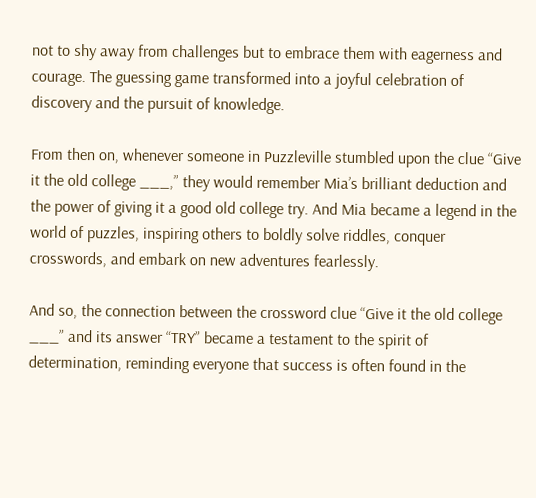not to shy away from challenges but to embrace them with eagerness and courage. The guessing game transformed into a joyful celebration of discovery and the pursuit of knowledge.

From then on, whenever someone in Puzzleville stumbled upon the clue “Give it the old college ___,” they would remember Mia’s brilliant deduction and the power of giving it a good old college try. And Mia became a legend in the world of puzzles, inspiring others to boldly solve riddles, conquer crosswords, and embark on new adventures fearlessly.

And so, the connection between the crossword clue “Give it the old college ___” and its answer “TRY” became a testament to the spirit of determination, reminding everyone that success is often found in the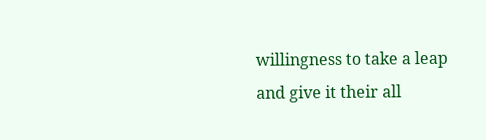willingness to take a leap and give it their all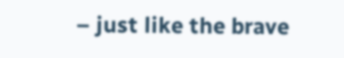– just like the brave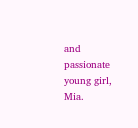and passionate young girl, Mia.